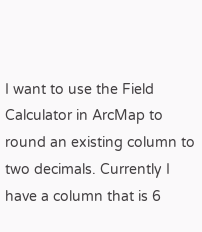I want to use the Field Calculator in ArcMap to round an existing column to two decimals. Currently I have a column that is 6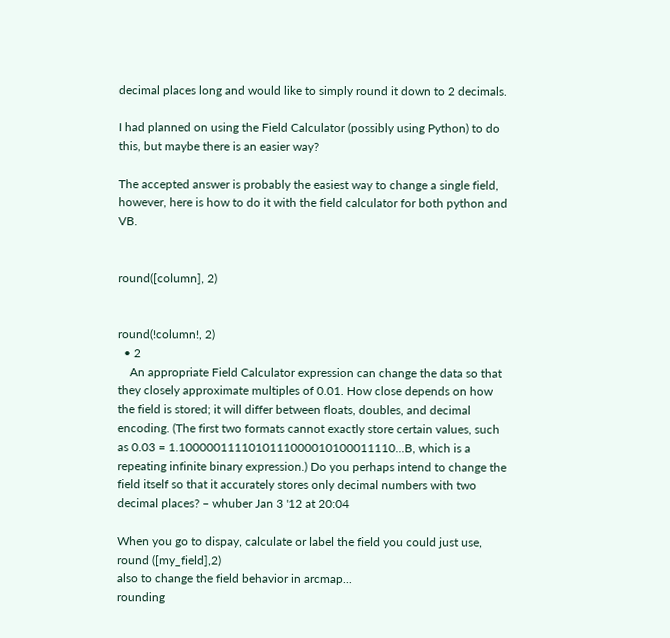decimal places long and would like to simply round it down to 2 decimals.

I had planned on using the Field Calculator (possibly using Python) to do this, but maybe there is an easier way?

The accepted answer is probably the easiest way to change a single field, however, here is how to do it with the field calculator for both python and VB.


round([column], 2)


round(!column!, 2)
  • 2
    An appropriate Field Calculator expression can change the data so that they closely approximate multiples of 0.01. How close depends on how the field is stored; it will differ between floats, doubles, and decimal encoding. (The first two formats cannot exactly store certain values, such as 0.03 = 1.1000001111010111000010100011110...B, which is a repeating infinite binary expression.) Do you perhaps intend to change the field itself so that it accurately stores only decimal numbers with two decimal places? – whuber Jan 3 '12 at 20:04

When you go to dispay, calculate or label the field you could just use,
round ([my_field],2)
also to change the field behavior in arcmap...
rounding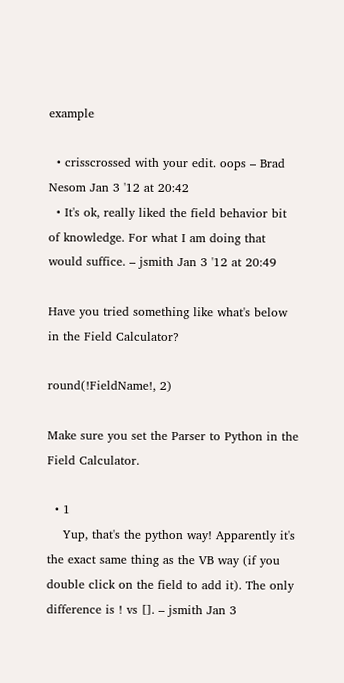example

  • crisscrossed with your edit. oops – Brad Nesom Jan 3 '12 at 20:42
  • It's ok, really liked the field behavior bit of knowledge. For what I am doing that would suffice. – jsmith Jan 3 '12 at 20:49

Have you tried something like what's below in the Field Calculator?

round(!FieldName!, 2)

Make sure you set the Parser to Python in the Field Calculator.

  • 1
    Yup, that's the python way! Apparently it's the exact same thing as the VB way (if you double click on the field to add it). The only difference is ! vs []. – jsmith Jan 3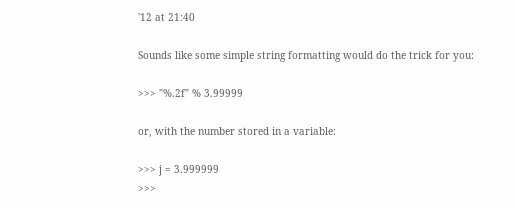'12 at 21:40

Sounds like some simple string formatting would do the trick for you:

>>> "%.2f" % 3.99999

or, with the number stored in a variable:

>>> j = 3.999999
>>>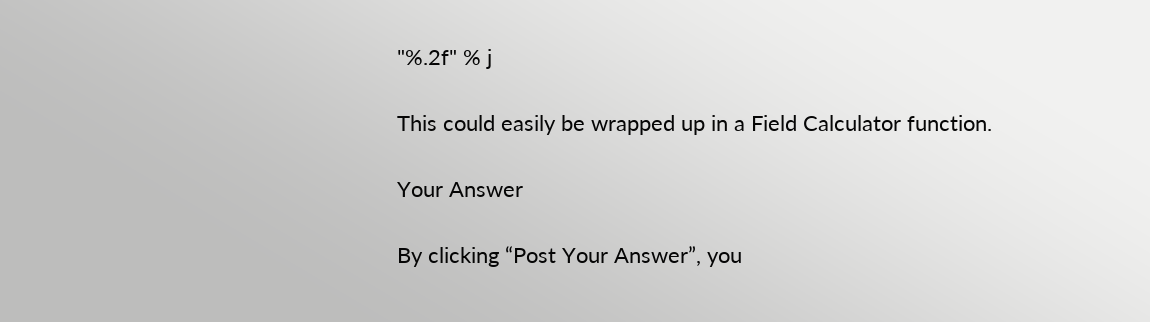"%.2f" % j

This could easily be wrapped up in a Field Calculator function.

Your Answer

By clicking “Post Your Answer”, you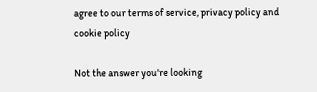agree to our terms of service, privacy policy and cookie policy

Not the answer you're looking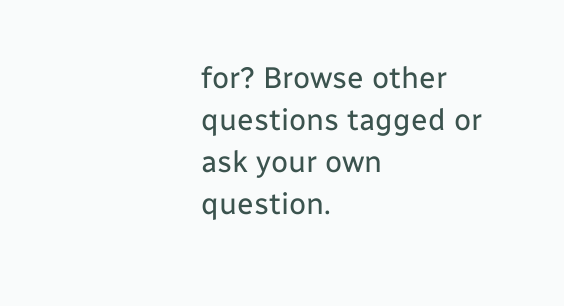for? Browse other questions tagged or ask your own question.